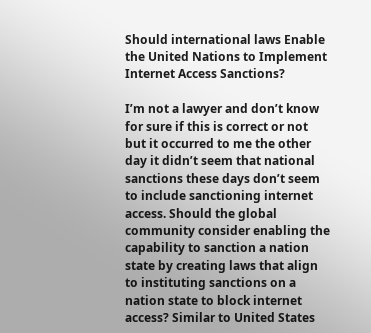Should international laws Enable the United Nations to Implement Internet Access Sanctions?

I’m not a lawyer and don’t know for sure if this is correct or not but it occurred to me the other day it didn’t seem that national sanctions these days don’t seem to include sanctioning internet access. Should the global community consider enabling the capability to sanction a nation state by creating laws that align to instituting sanctions on a nation state to block internet access? Similar to United States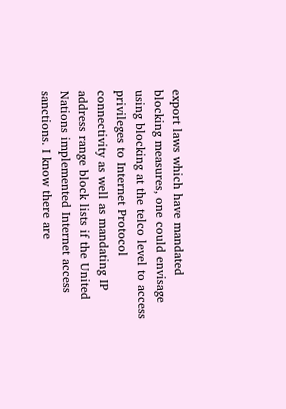export laws which have mandated blocking measures, one could envisage using blocking at the telco level to access privileges to Internet Protocol connectivity as well as mandating IP address range block lists if the United Nations implemented Internet access sanctions. I know there are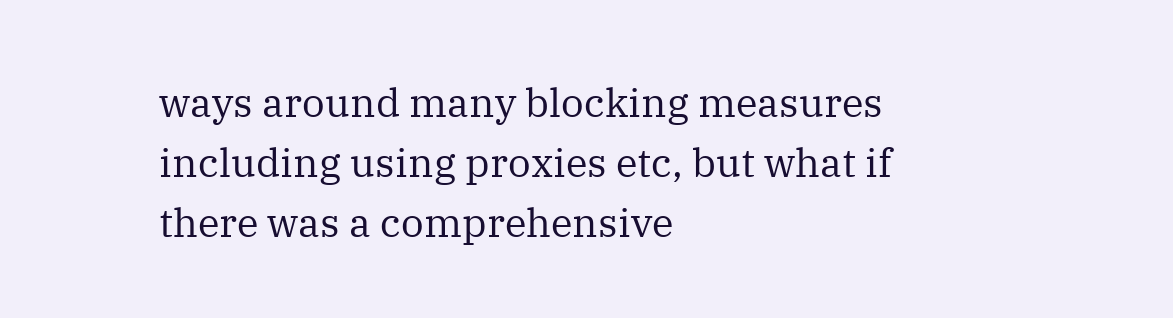ways around many blocking measures including using proxies etc, but what if there was a comprehensive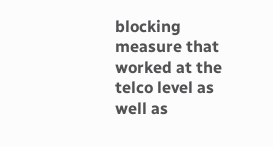blocking measure that worked at the telco level as well as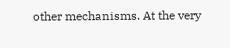other mechanisms. At the very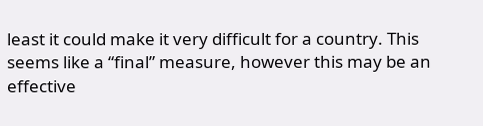least it could make it very difficult for a country. This seems like a “final” measure, however this may be an effective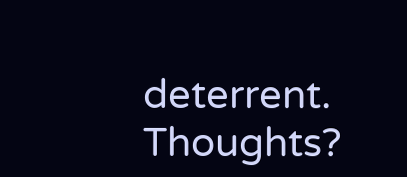deterrent. Thoughts?